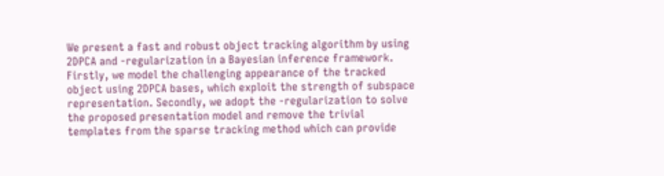We present a fast and robust object tracking algorithm by using 2DPCA and -regularization in a Bayesian inference framework. Firstly, we model the challenging appearance of the tracked object using 2DPCA bases, which exploit the strength of subspace representation. Secondly, we adopt the -regularization to solve the proposed presentation model and remove the trivial templates from the sparse tracking method which can provide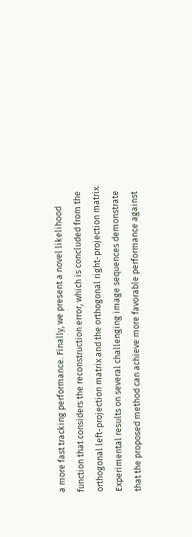a more fast tracking performance. Finally, we present a novel likelihood function that considers the reconstruction error, which is concluded from the orthogonal left-projection matrix and the orthogonal right-projection matrix. Experimental results on several challenging image sequences demonstrate that the proposed method can achieve more favorable performance against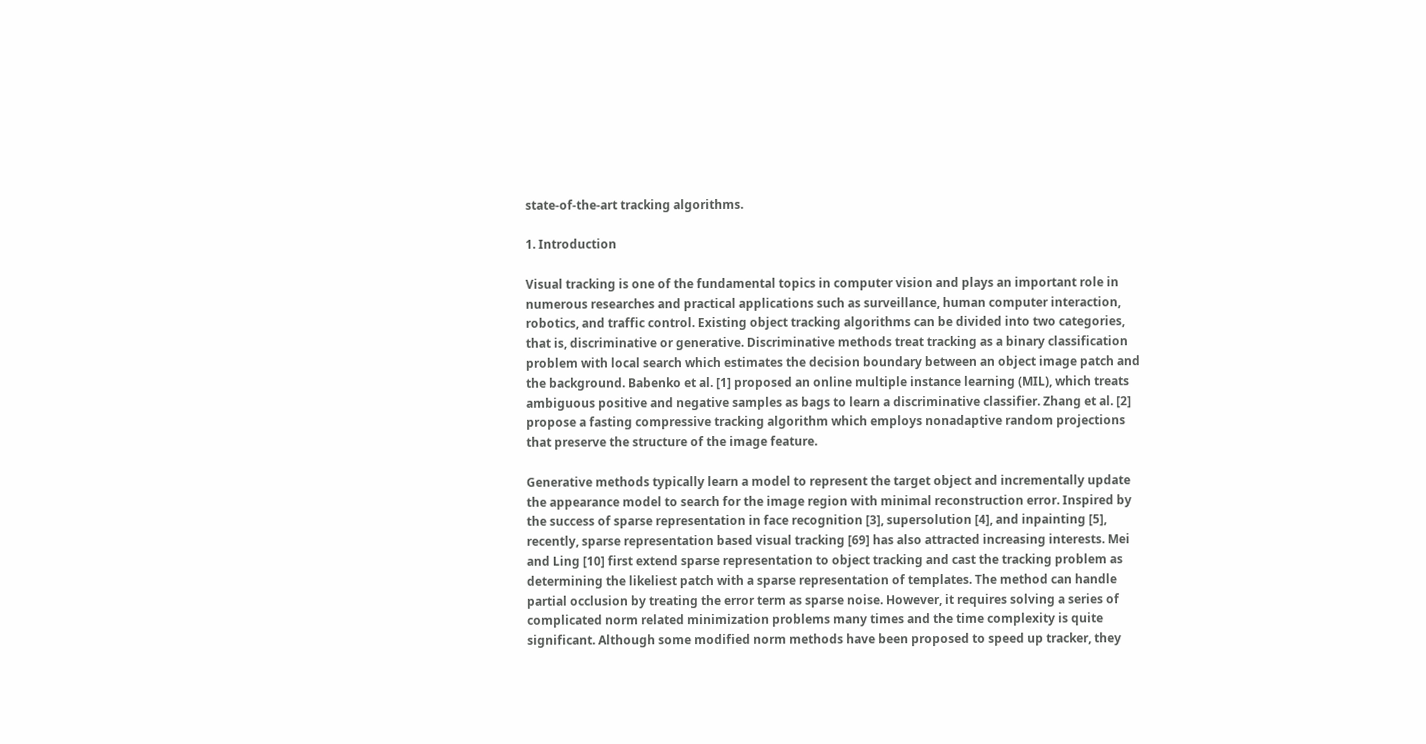state-of-the-art tracking algorithms.

1. Introduction

Visual tracking is one of the fundamental topics in computer vision and plays an important role in numerous researches and practical applications such as surveillance, human computer interaction, robotics, and traffic control. Existing object tracking algorithms can be divided into two categories, that is, discriminative or generative. Discriminative methods treat tracking as a binary classification problem with local search which estimates the decision boundary between an object image patch and the background. Babenko et al. [1] proposed an online multiple instance learning (MIL), which treats ambiguous positive and negative samples as bags to learn a discriminative classifier. Zhang et al. [2] propose a fasting compressive tracking algorithm which employs nonadaptive random projections that preserve the structure of the image feature.

Generative methods typically learn a model to represent the target object and incrementally update the appearance model to search for the image region with minimal reconstruction error. Inspired by the success of sparse representation in face recognition [3], supersolution [4], and inpainting [5], recently, sparse representation based visual tracking [69] has also attracted increasing interests. Mei and Ling [10] first extend sparse representation to object tracking and cast the tracking problem as determining the likeliest patch with a sparse representation of templates. The method can handle partial occlusion by treating the error term as sparse noise. However, it requires solving a series of complicated norm related minimization problems many times and the time complexity is quite significant. Although some modified norm methods have been proposed to speed up tracker, they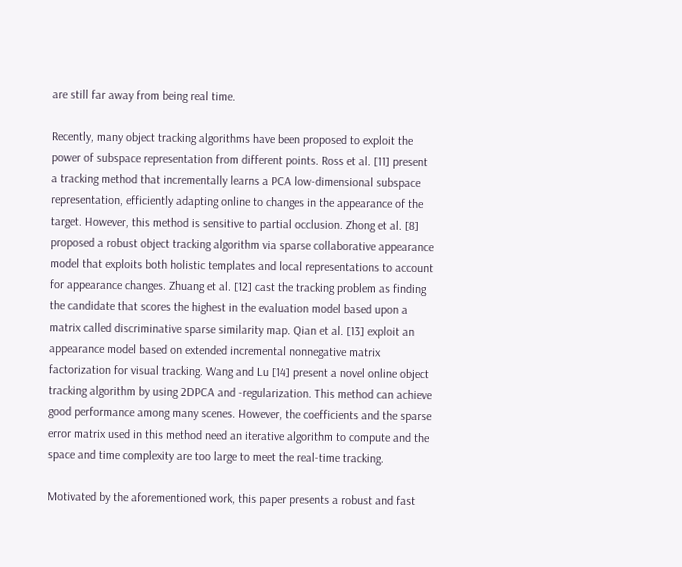are still far away from being real time.

Recently, many object tracking algorithms have been proposed to exploit the power of subspace representation from different points. Ross et al. [11] present a tracking method that incrementally learns a PCA low-dimensional subspace representation, efficiently adapting online to changes in the appearance of the target. However, this method is sensitive to partial occlusion. Zhong et al. [8] proposed a robust object tracking algorithm via sparse collaborative appearance model that exploits both holistic templates and local representations to account for appearance changes. Zhuang et al. [12] cast the tracking problem as finding the candidate that scores the highest in the evaluation model based upon a matrix called discriminative sparse similarity map. Qian et al. [13] exploit an appearance model based on extended incremental nonnegative matrix factorization for visual tracking. Wang and Lu [14] present a novel online object tracking algorithm by using 2DPCA and -regularization. This method can achieve good performance among many scenes. However, the coefficients and the sparse error matrix used in this method need an iterative algorithm to compute and the space and time complexity are too large to meet the real-time tracking.

Motivated by the aforementioned work, this paper presents a robust and fast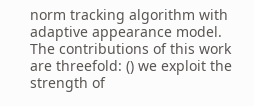norm tracking algorithm with adaptive appearance model. The contributions of this work are threefold: () we exploit the strength of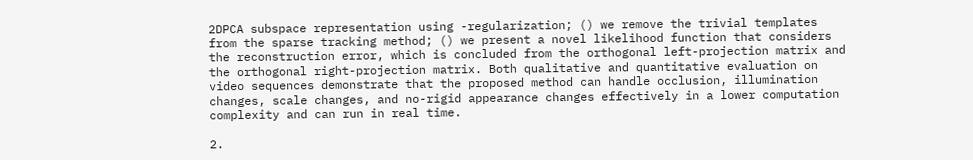2DPCA subspace representation using -regularization; () we remove the trivial templates from the sparse tracking method; () we present a novel likelihood function that considers the reconstruction error, which is concluded from the orthogonal left-projection matrix and the orthogonal right-projection matrix. Both qualitative and quantitative evaluation on video sequences demonstrate that the proposed method can handle occlusion, illumination changes, scale changes, and no-rigid appearance changes effectively in a lower computation complexity and can run in real time.

2.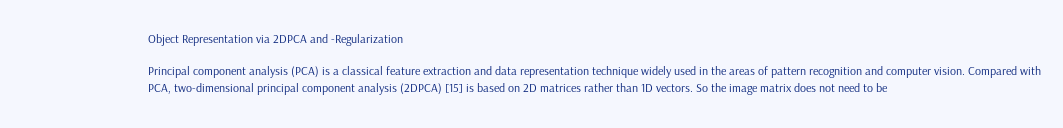Object Representation via 2DPCA and -Regularization

Principal component analysis (PCA) is a classical feature extraction and data representation technique widely used in the areas of pattern recognition and computer vision. Compared with PCA, two-dimensional principal component analysis (2DPCA) [15] is based on 2D matrices rather than 1D vectors. So the image matrix does not need to be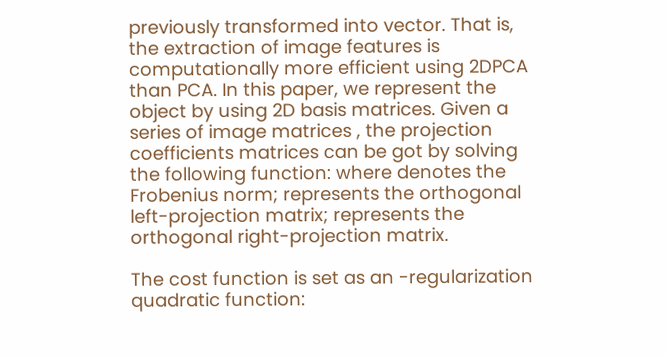previously transformed into vector. That is, the extraction of image features is computationally more efficient using 2DPCA than PCA. In this paper, we represent the object by using 2D basis matrices. Given a series of image matrices , the projection coefficients matrices can be got by solving the following function: where denotes the Frobenius norm; represents the orthogonal left-projection matrix; represents the orthogonal right-projection matrix.

The cost function is set as an -regularization quadratic function: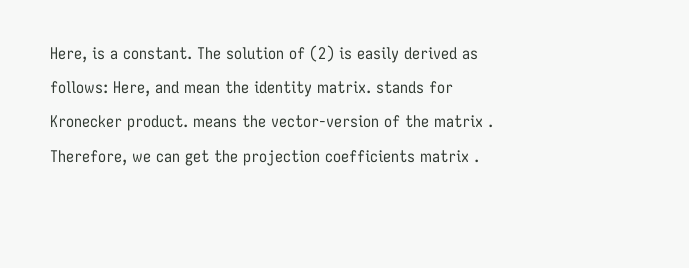Here, is a constant. The solution of (2) is easily derived as follows: Here, and mean the identity matrix. stands for Kronecker product. means the vector-version of the matrix . Therefore, we can get the projection coefficients matrix .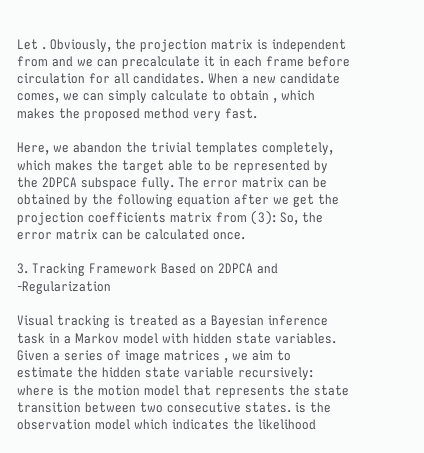Let . Obviously, the projection matrix is independent from and we can precalculate it in each frame before circulation for all candidates. When a new candidate comes, we can simply calculate to obtain , which makes the proposed method very fast.

Here, we abandon the trivial templates completely, which makes the target able to be represented by the 2DPCA subspace fully. The error matrix can be obtained by the following equation after we get the projection coefficients matrix from (3): So, the error matrix can be calculated once.

3. Tracking Framework Based on 2DPCA and -Regularization

Visual tracking is treated as a Bayesian inference task in a Markov model with hidden state variables. Given a series of image matrices , we aim to estimate the hidden state variable recursively: where is the motion model that represents the state transition between two consecutive states. is the observation model which indicates the likelihood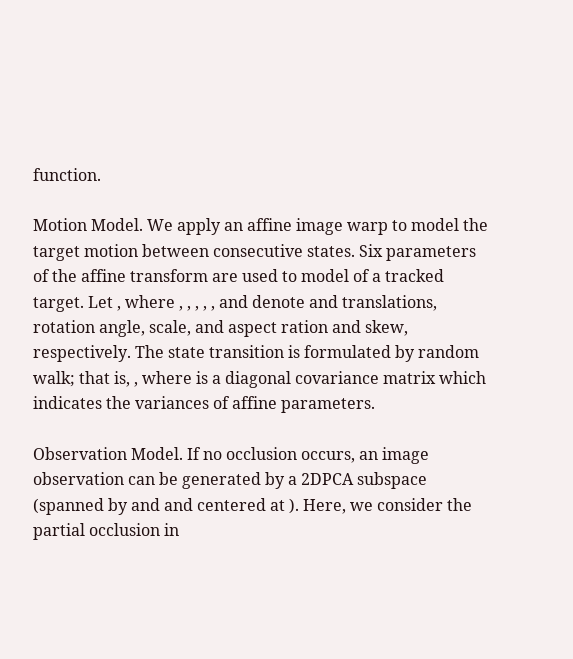function.

Motion Model. We apply an affine image warp to model the target motion between consecutive states. Six parameters of the affine transform are used to model of a tracked target. Let , where , , , , , and denote and translations, rotation angle, scale, and aspect ration and skew, respectively. The state transition is formulated by random walk; that is, , where is a diagonal covariance matrix which indicates the variances of affine parameters.

Observation Model. If no occlusion occurs, an image observation can be generated by a 2DPCA subspace (spanned by and and centered at ). Here, we consider the partial occlusion in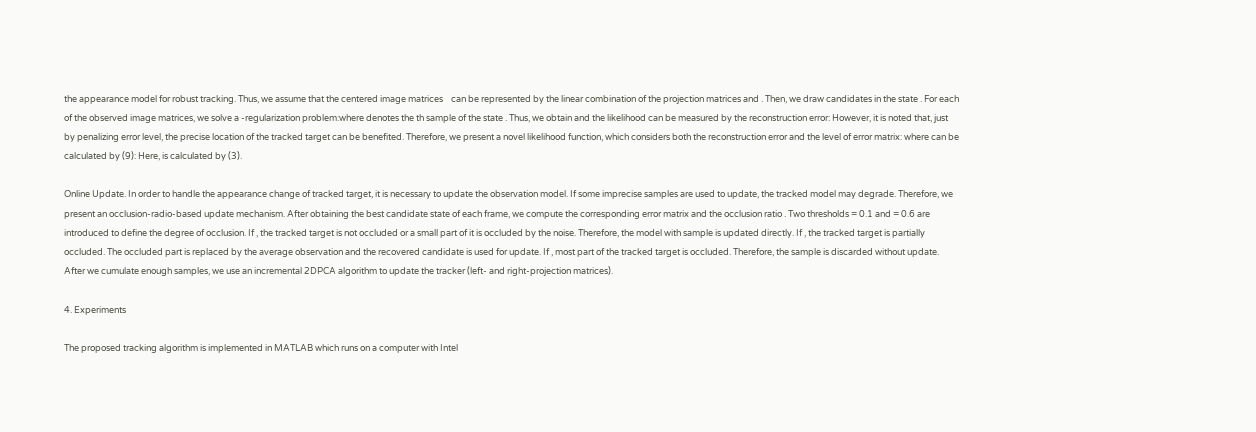the appearance model for robust tracking. Thus, we assume that the centered image matrices    can be represented by the linear combination of the projection matrices and . Then, we draw candidates in the state . For each of the observed image matrices, we solve a -regularization problem:where denotes the th sample of the state . Thus, we obtain and the likelihood can be measured by the reconstruction error: However, it is noted that, just by penalizing error level, the precise location of the tracked target can be benefited. Therefore, we present a novel likelihood function, which considers both the reconstruction error and the level of error matrix: where can be calculated by (9): Here, is calculated by (3).

Online Update. In order to handle the appearance change of tracked target, it is necessary to update the observation model. If some imprecise samples are used to update, the tracked model may degrade. Therefore, we present an occlusion-radio-based update mechanism. After obtaining the best candidate state of each frame, we compute the corresponding error matrix and the occlusion ratio . Two thresholds = 0.1 and = 0.6 are introduced to define the degree of occlusion. If , the tracked target is not occluded or a small part of it is occluded by the noise. Therefore, the model with sample is updated directly. If , the tracked target is partially occluded. The occluded part is replaced by the average observation and the recovered candidate is used for update. If , most part of the tracked target is occluded. Therefore, the sample is discarded without update. After we cumulate enough samples, we use an incremental 2DPCA algorithm to update the tracker (left- and right-projection matrices).

4. Experiments

The proposed tracking algorithm is implemented in MATLAB which runs on a computer with Intel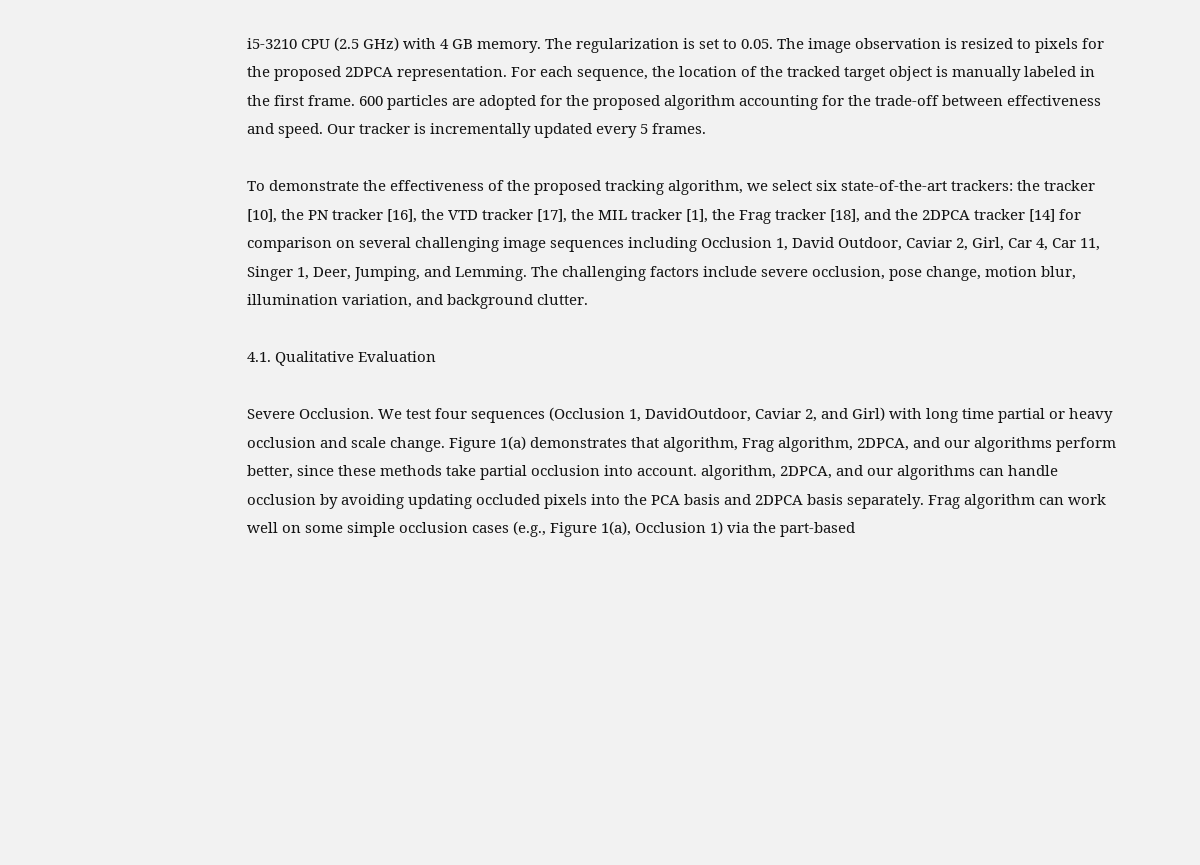i5-3210 CPU (2.5 GHz) with 4 GB memory. The regularization is set to 0.05. The image observation is resized to pixels for the proposed 2DPCA representation. For each sequence, the location of the tracked target object is manually labeled in the first frame. 600 particles are adopted for the proposed algorithm accounting for the trade-off between effectiveness and speed. Our tracker is incrementally updated every 5 frames.

To demonstrate the effectiveness of the proposed tracking algorithm, we select six state-of-the-art trackers: the tracker [10], the PN tracker [16], the VTD tracker [17], the MIL tracker [1], the Frag tracker [18], and the 2DPCA tracker [14] for comparison on several challenging image sequences including Occlusion 1, David Outdoor, Caviar 2, Girl, Car 4, Car 11, Singer 1, Deer, Jumping, and Lemming. The challenging factors include severe occlusion, pose change, motion blur, illumination variation, and background clutter.

4.1. Qualitative Evaluation

Severe Occlusion. We test four sequences (Occlusion 1, DavidOutdoor, Caviar 2, and Girl) with long time partial or heavy occlusion and scale change. Figure 1(a) demonstrates that algorithm, Frag algorithm, 2DPCA, and our algorithms perform better, since these methods take partial occlusion into account. algorithm, 2DPCA, and our algorithms can handle occlusion by avoiding updating occluded pixels into the PCA basis and 2DPCA basis separately. Frag algorithm can work well on some simple occlusion cases (e.g., Figure 1(a), Occlusion 1) via the part-based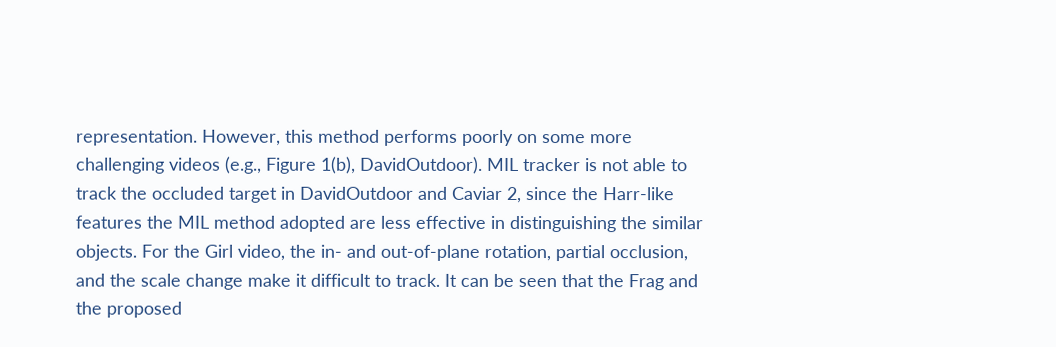representation. However, this method performs poorly on some more challenging videos (e.g., Figure 1(b), DavidOutdoor). MIL tracker is not able to track the occluded target in DavidOutdoor and Caviar 2, since the Harr-like features the MIL method adopted are less effective in distinguishing the similar objects. For the Girl video, the in- and out-of-plane rotation, partial occlusion, and the scale change make it difficult to track. It can be seen that the Frag and the proposed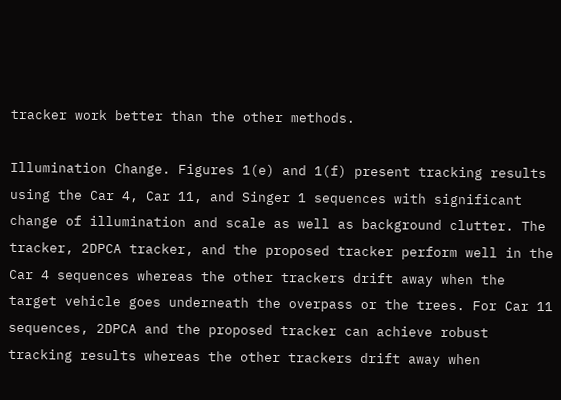tracker work better than the other methods.

Illumination Change. Figures 1(e) and 1(f) present tracking results using the Car 4, Car 11, and Singer 1 sequences with significant change of illumination and scale as well as background clutter. The tracker, 2DPCA tracker, and the proposed tracker perform well in the Car 4 sequences whereas the other trackers drift away when the target vehicle goes underneath the overpass or the trees. For Car 11 sequences, 2DPCA and the proposed tracker can achieve robust tracking results whereas the other trackers drift away when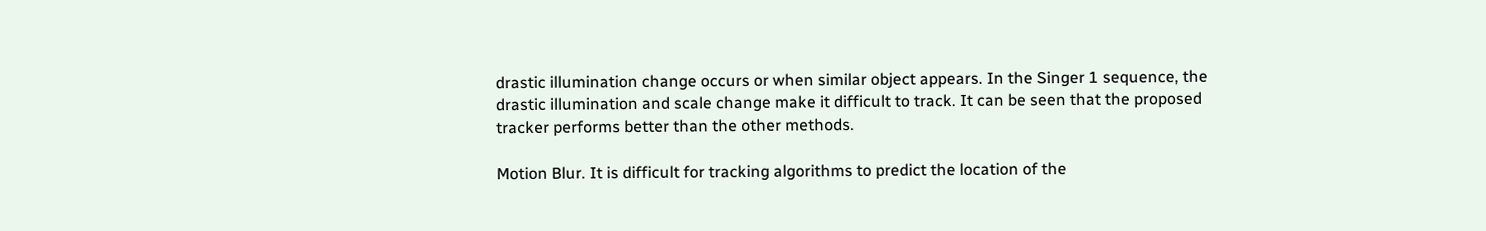drastic illumination change occurs or when similar object appears. In the Singer 1 sequence, the drastic illumination and scale change make it difficult to track. It can be seen that the proposed tracker performs better than the other methods.

Motion Blur. It is difficult for tracking algorithms to predict the location of the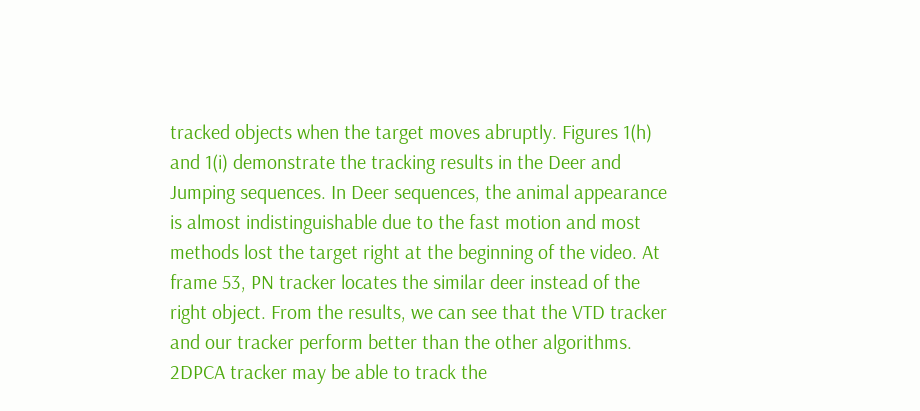tracked objects when the target moves abruptly. Figures 1(h) and 1(i) demonstrate the tracking results in the Deer and Jumping sequences. In Deer sequences, the animal appearance is almost indistinguishable due to the fast motion and most methods lost the target right at the beginning of the video. At frame 53, PN tracker locates the similar deer instead of the right object. From the results, we can see that the VTD tracker and our tracker perform better than the other algorithms. 2DPCA tracker may be able to track the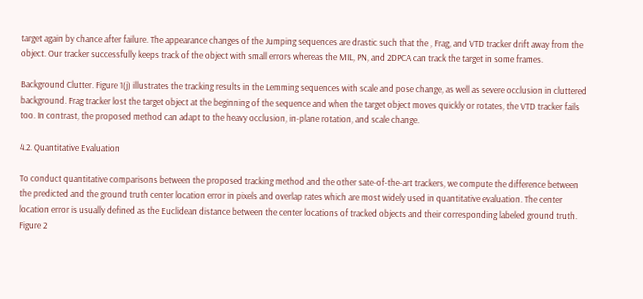target again by chance after failure. The appearance changes of the Jumping sequences are drastic such that the , Frag, and VTD tracker drift away from the object. Our tracker successfully keeps track of the object with small errors whereas the MIL, PN, and 2DPCA can track the target in some frames.

Background Clutter. Figure 1(j) illustrates the tracking results in the Lemming sequences with scale and pose change, as well as severe occlusion in cluttered background. Frag tracker lost the target object at the beginning of the sequence and when the target object moves quickly or rotates, the VTD tracker fails too. In contrast, the proposed method can adapt to the heavy occlusion, in-plane rotation, and scale change.

4.2. Quantitative Evaluation

To conduct quantitative comparisons between the proposed tracking method and the other sate-of-the-art trackers, we compute the difference between the predicted and the ground truth center location error in pixels and overlap rates which are most widely used in quantitative evaluation. The center location error is usually defined as the Euclidean distance between the center locations of tracked objects and their corresponding labeled ground truth. Figure 2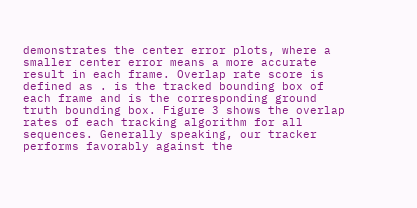demonstrates the center error plots, where a smaller center error means a more accurate result in each frame. Overlap rate score is defined as . is the tracked bounding box of each frame and is the corresponding ground truth bounding box. Figure 3 shows the overlap rates of each tracking algorithm for all sequences. Generally speaking, our tracker performs favorably against the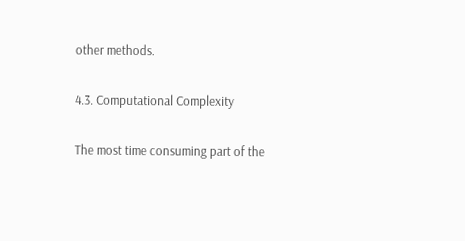other methods.

4.3. Computational Complexity

The most time consuming part of the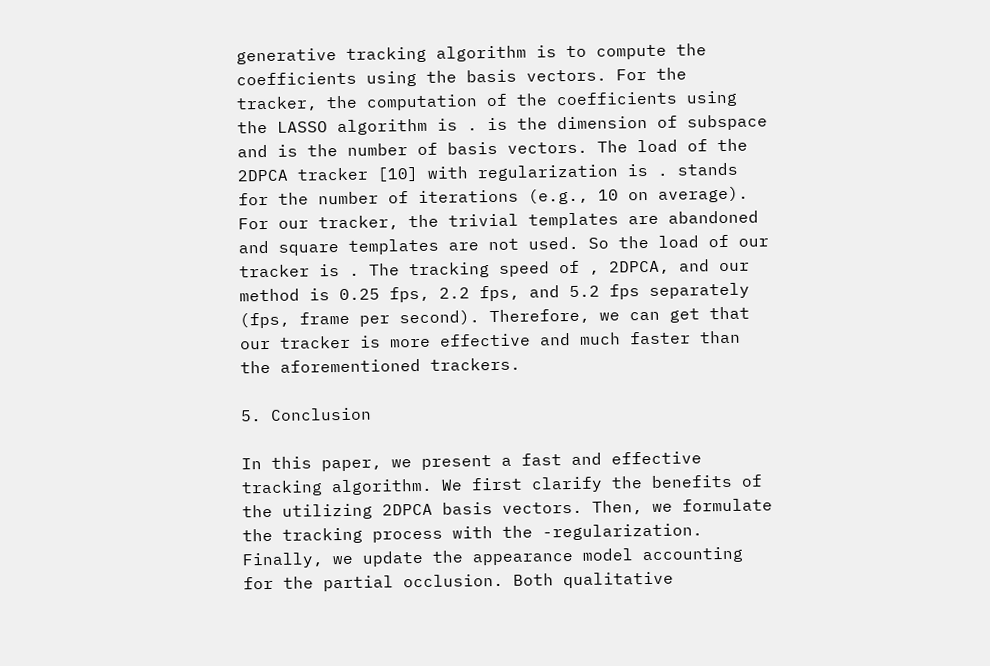generative tracking algorithm is to compute the coefficients using the basis vectors. For the tracker, the computation of the coefficients using the LASSO algorithm is . is the dimension of subspace and is the number of basis vectors. The load of the 2DPCA tracker [10] with regularization is . stands for the number of iterations (e.g., 10 on average). For our tracker, the trivial templates are abandoned and square templates are not used. So the load of our tracker is . The tracking speed of , 2DPCA, and our method is 0.25 fps, 2.2 fps, and 5.2 fps separately (fps, frame per second). Therefore, we can get that our tracker is more effective and much faster than the aforementioned trackers.

5. Conclusion

In this paper, we present a fast and effective tracking algorithm. We first clarify the benefits of the utilizing 2DPCA basis vectors. Then, we formulate the tracking process with the -regularization. Finally, we update the appearance model accounting for the partial occlusion. Both qualitative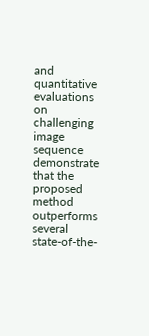and quantitative evaluations on challenging image sequence demonstrate that the proposed method outperforms several state-of-the-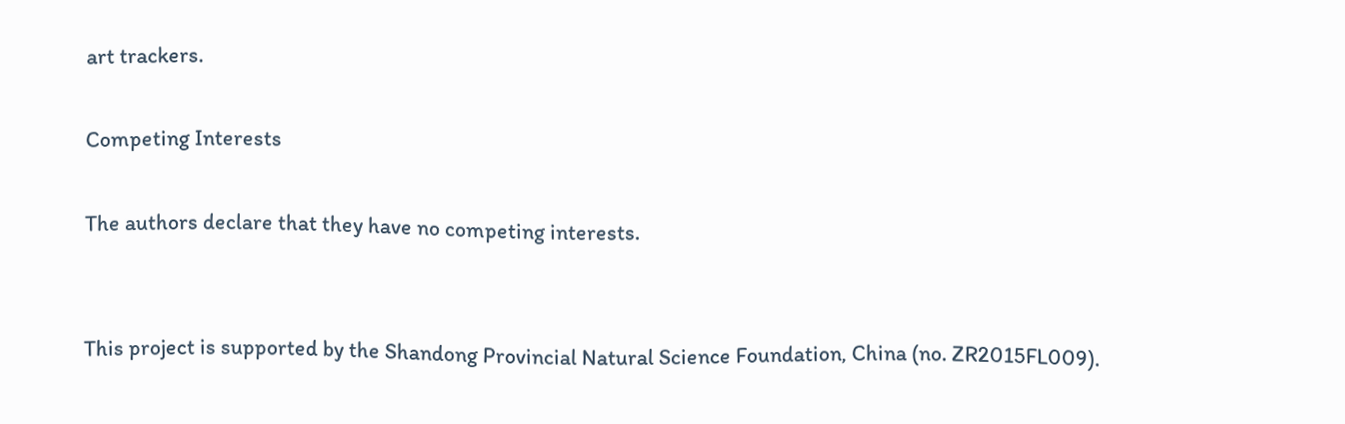art trackers.

Competing Interests

The authors declare that they have no competing interests.


This project is supported by the Shandong Provincial Natural Science Foundation, China (no. ZR2015FL009).